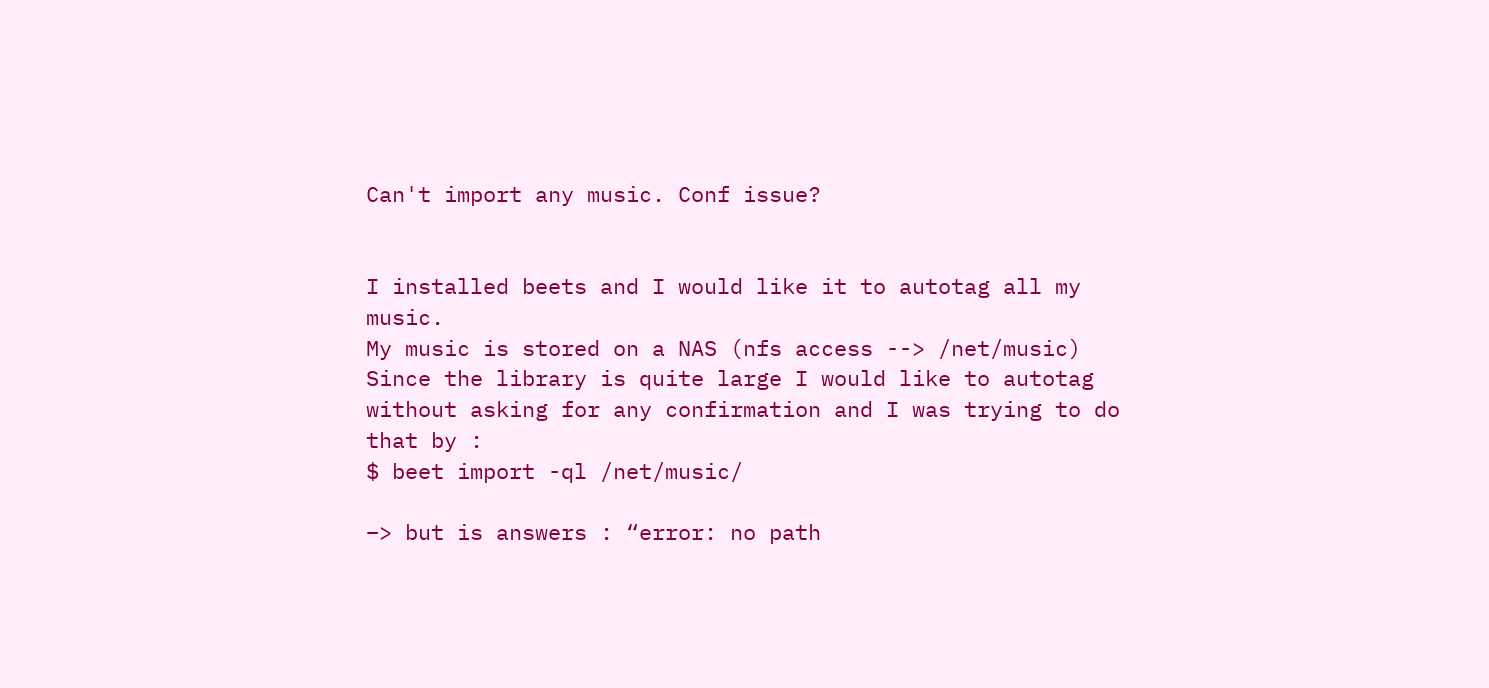Can't import any music. Conf issue?


I installed beets and I would like it to autotag all my music.
My music is stored on a NAS (nfs access --> /net/music)
Since the library is quite large I would like to autotag without asking for any confirmation and I was trying to do that by :
$ beet import -ql /net/music/

–> but is answers : “error: no path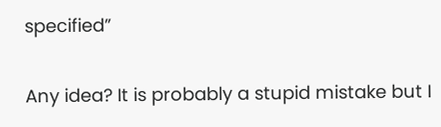specified”

Any idea? It is probably a stupid mistake but I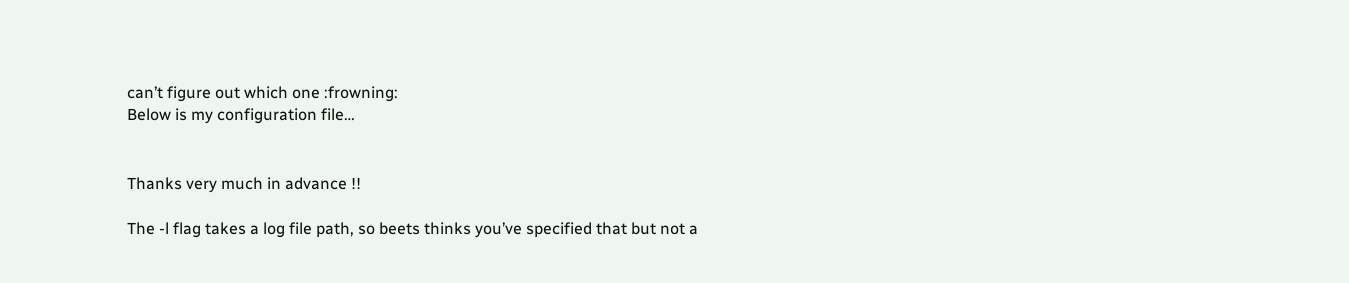can’t figure out which one :frowning:
Below is my configuration file…


Thanks very much in advance !!

The -l flag takes a log file path, so beets thinks you’ve specified that but not a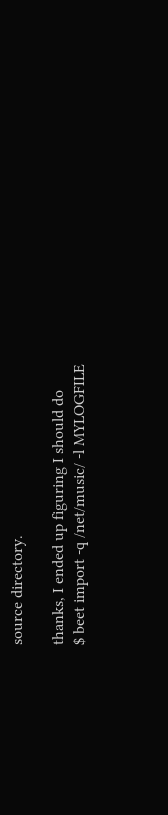source directory.

thanks, I ended up figuring I should do
$ beet import -q /net/music/ -l MYLOGFILE